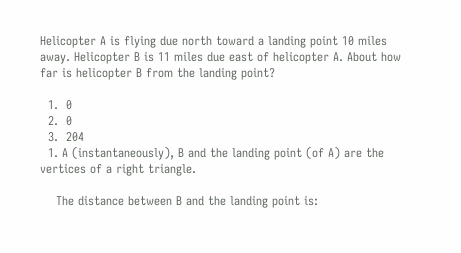Helicopter A is flying due north toward a landing point 10 miles away. Helicopter B is 11 miles due east of helicopter A. About how far is helicopter B from the landing point?

  1.  0
  2.  0
  3.  204
  1. A (instantaneously), B and the landing point (of A) are the vertices of a right triangle.

    The distance between B and the landing point is: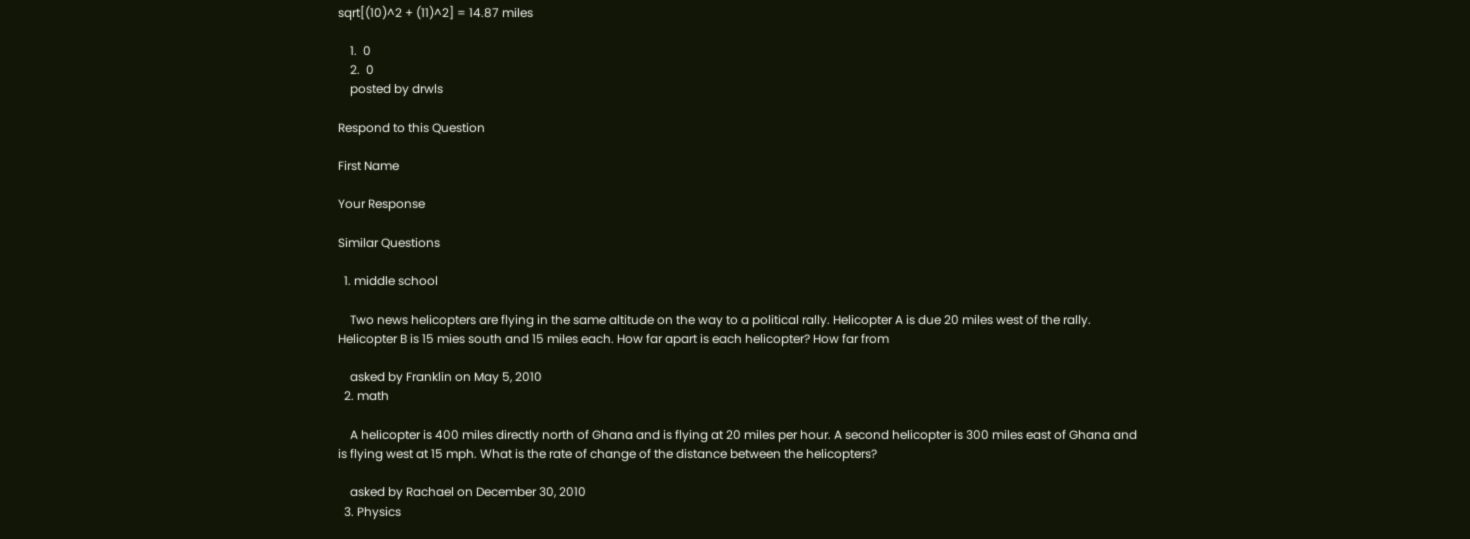sqrt[(10)^2 + (11)^2] = 14.87 miles

    1.  0
    2.  0
    posted by drwls

Respond to this Question

First Name

Your Response

Similar Questions

  1. middle school

    Two news helicopters are flying in the same altitude on the way to a political rally. Helicopter A is due 20 miles west of the rally. Helicopter B is 15 mies south and 15 miles each. How far apart is each helicopter? How far from

    asked by Franklin on May 5, 2010
  2. math

    A helicopter is 400 miles directly north of Ghana and is flying at 20 miles per hour. A second helicopter is 300 miles east of Ghana and is flying west at 15 mph. What is the rate of change of the distance between the helicopters?

    asked by Rachael on December 30, 2010
  3. Physics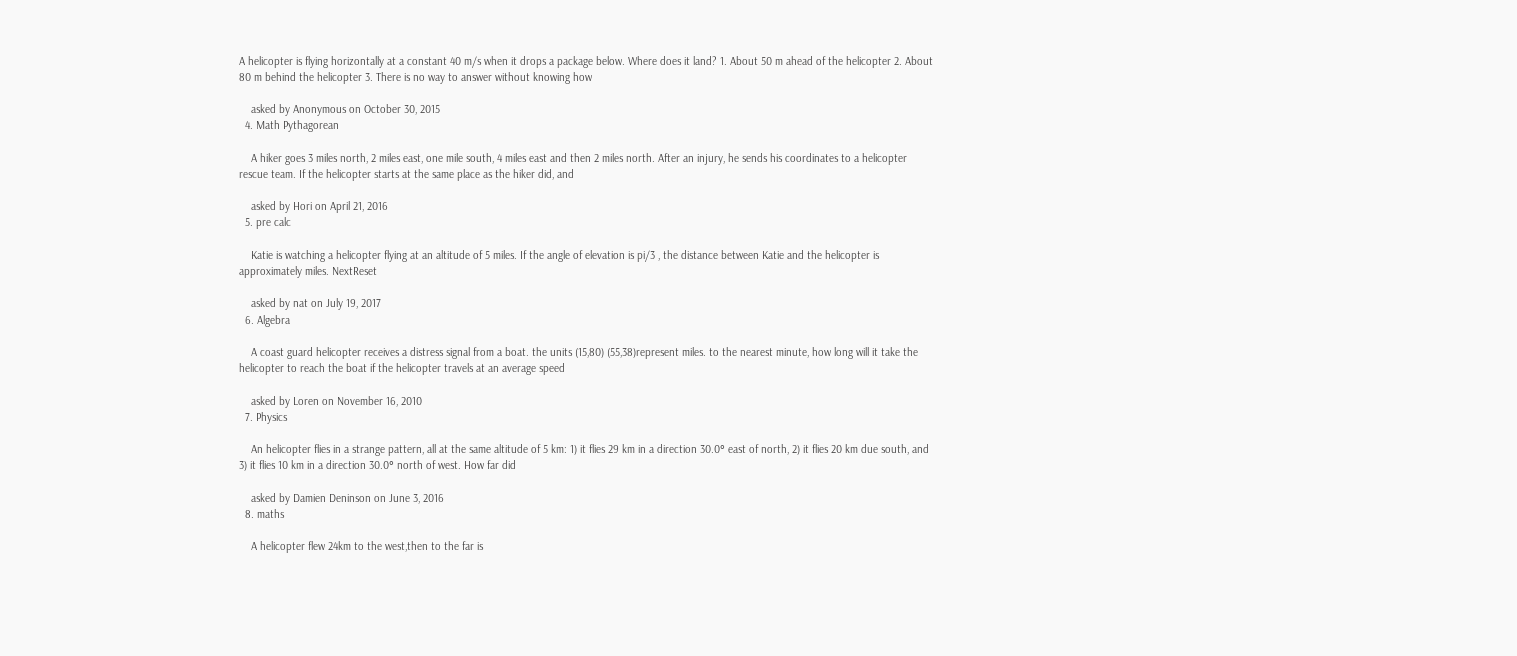A helicopter is flying horizontally at a constant 40 m/s when it drops a package below. Where does it land? 1. About 50 m ahead of the helicopter 2. About 80 m behind the helicopter 3. There is no way to answer without knowing how

    asked by Anonymous on October 30, 2015
  4. Math Pythagorean

    A hiker goes 3 miles north, 2 miles east, one mile south, 4 miles east and then 2 miles north. After an injury, he sends his coordinates to a helicopter rescue team. If the helicopter starts at the same place as the hiker did, and

    asked by Hori on April 21, 2016
  5. pre calc

    Katie is watching a helicopter flying at an altitude of 5 miles. If the angle of elevation is pi/3 , the distance between Katie and the helicopter is approximately miles. NextReset

    asked by nat on July 19, 2017
  6. Algebra

    A coast guard helicopter receives a distress signal from a boat. the units (15,80) (55,38)represent miles. to the nearest minute, how long will it take the helicopter to reach the boat if the helicopter travels at an average speed

    asked by Loren on November 16, 2010
  7. Physics

    An helicopter flies in a strange pattern, all at the same altitude of 5 km: 1) it flies 29 km in a direction 30.0° east of north, 2) it flies 20 km due south, and 3) it flies 10 km in a direction 30.0° north of west. How far did

    asked by Damien Deninson on June 3, 2016
  8. maths

    A helicopter flew 24km to the west,then to the far is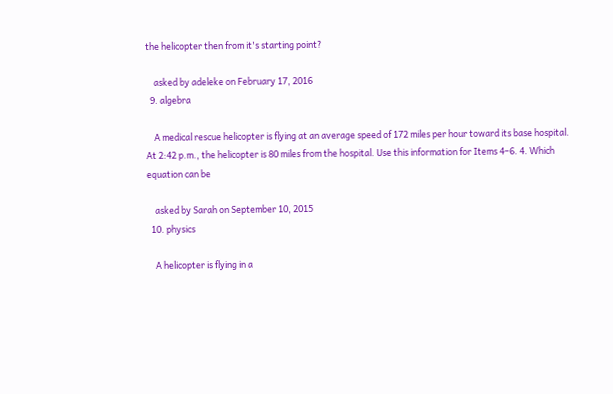the helicopter then from it's starting point?

    asked by adeleke on February 17, 2016
  9. algebra

    A medical rescue helicopter is flying at an average speed of 172 miles per hour toward its base hospital. At 2:42 p.m., the helicopter is 80 miles from the hospital. Use this information for Items 4–6. 4. Which equation can be

    asked by Sarah on September 10, 2015
  10. physics

    A helicopter is flying in a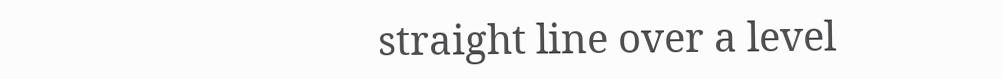straight line over a level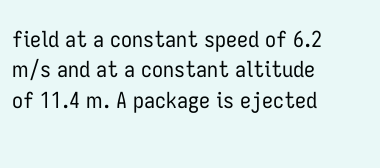field at a constant speed of 6.2 m/s and at a constant altitude of 11.4 m. A package is ejected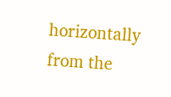horizontally from the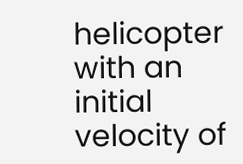helicopter with an initial velocity of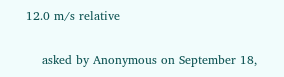12.0 m/s relative

    asked by Anonymous on September 18,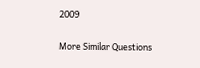2009

More Similar Questions